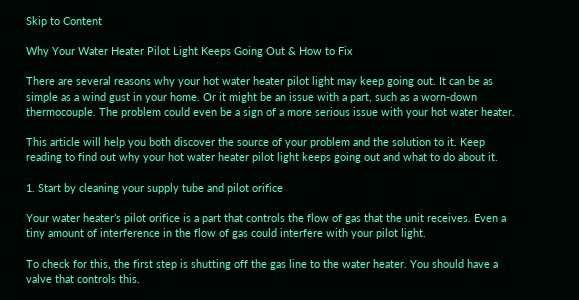Skip to Content

Why Your Water Heater Pilot Light Keeps Going Out & How to Fix

There are several reasons why your hot water heater pilot light may keep going out. It can be as simple as a wind gust in your home. Or it might be an issue with a part, such as a worn-down thermocouple. The problem could even be a sign of a more serious issue with your hot water heater.

This article will help you both discover the source of your problem and the solution to it. Keep reading to find out why your hot water heater pilot light keeps going out and what to do about it.

1. Start by cleaning your supply tube and pilot orifice

Your water heater’s pilot orifice is a part that controls the flow of gas that the unit receives. Even a tiny amount of interference in the flow of gas could interfere with your pilot light.

To check for this, the first step is shutting off the gas line to the water heater. You should have a valve that controls this.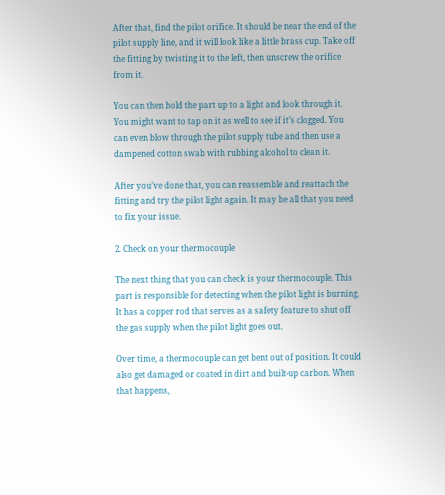After that, find the pilot orifice. It should be near the end of the pilot supply line, and it will look like a little brass cup. Take off the fitting by twisting it to the left, then unscrew the orifice from it.

You can then hold the part up to a light and look through it. You might want to tap on it as well to see if it’s clogged. You can even blow through the pilot supply tube and then use a dampened cotton swab with rubbing alcohol to clean it.

After you’ve done that, you can reassemble and reattach the fitting and try the pilot light again. It may be all that you need to fix your issue.

2. Check on your thermocouple

The next thing that you can check is your thermocouple. This part is responsible for detecting when the pilot light is burning. It has a copper rod that serves as a safety feature to shut off the gas supply when the pilot light goes out.

Over time, a thermocouple can get bent out of position. It could also get damaged or coated in dirt and built-up carbon. When that happens,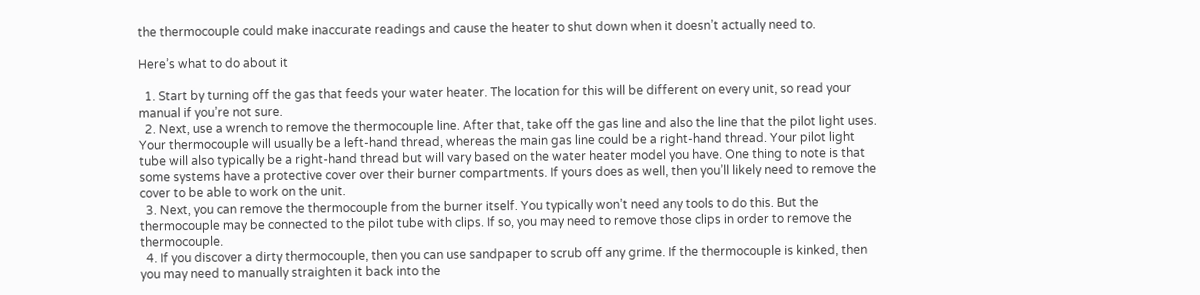the thermocouple could make inaccurate readings and cause the heater to shut down when it doesn’t actually need to.

Here’s what to do about it

  1. Start by turning off the gas that feeds your water heater. The location for this will be different on every unit, so read your manual if you’re not sure.
  2. Next, use a wrench to remove the thermocouple line. After that, take off the gas line and also the line that the pilot light uses. Your thermocouple will usually be a left-hand thread, whereas the main gas line could be a right-hand thread. Your pilot light tube will also typically be a right-hand thread but will vary based on the water heater model you have. One thing to note is that some systems have a protective cover over their burner compartments. If yours does as well, then you’ll likely need to remove the cover to be able to work on the unit.
  3. Next, you can remove the thermocouple from the burner itself. You typically won’t need any tools to do this. But the thermocouple may be connected to the pilot tube with clips. If so, you may need to remove those clips in order to remove the thermocouple.
  4. If you discover a dirty thermocouple, then you can use sandpaper to scrub off any grime. If the thermocouple is kinked, then you may need to manually straighten it back into the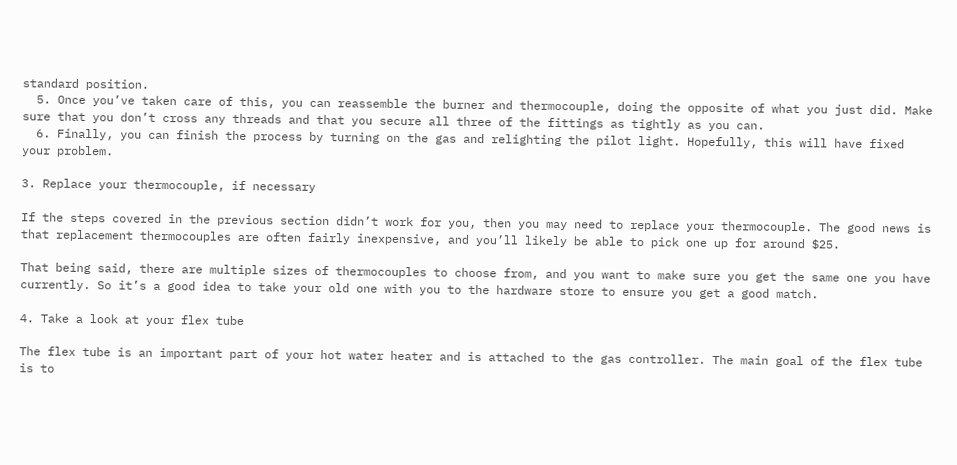standard position.
  5. Once you’ve taken care of this, you can reassemble the burner and thermocouple, doing the opposite of what you just did. Make sure that you don’t cross any threads and that you secure all three of the fittings as tightly as you can.
  6. Finally, you can finish the process by turning on the gas and relighting the pilot light. Hopefully, this will have fixed your problem.

3. Replace your thermocouple, if necessary

If the steps covered in the previous section didn’t work for you, then you may need to replace your thermocouple. The good news is that replacement thermocouples are often fairly inexpensive, and you’ll likely be able to pick one up for around $25.

That being said, there are multiple sizes of thermocouples to choose from, and you want to make sure you get the same one you have currently. So it’s a good idea to take your old one with you to the hardware store to ensure you get a good match.

4. Take a look at your flex tube

The flex tube is an important part of your hot water heater and is attached to the gas controller. The main goal of the flex tube is to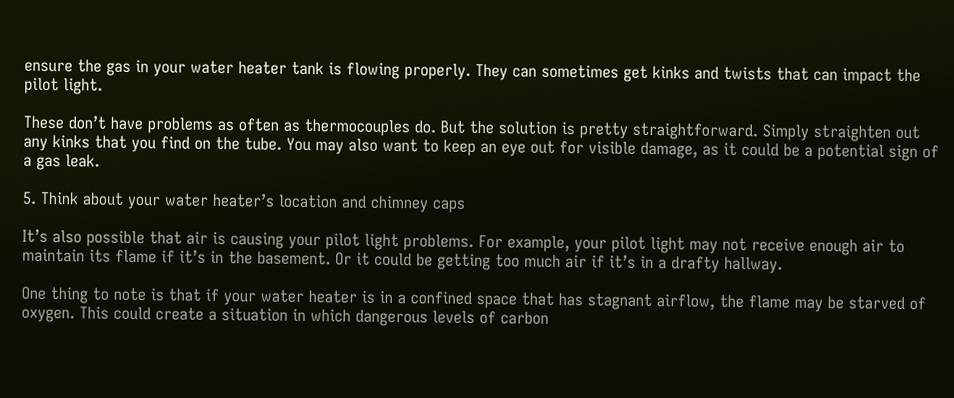ensure the gas in your water heater tank is flowing properly. They can sometimes get kinks and twists that can impact the pilot light.

These don’t have problems as often as thermocouples do. But the solution is pretty straightforward. Simply straighten out any kinks that you find on the tube. You may also want to keep an eye out for visible damage, as it could be a potential sign of a gas leak.

5. Think about your water heater’s location and chimney caps

It’s also possible that air is causing your pilot light problems. For example, your pilot light may not receive enough air to maintain its flame if it’s in the basement. Or it could be getting too much air if it’s in a drafty hallway.

One thing to note is that if your water heater is in a confined space that has stagnant airflow, the flame may be starved of oxygen. This could create a situation in which dangerous levels of carbon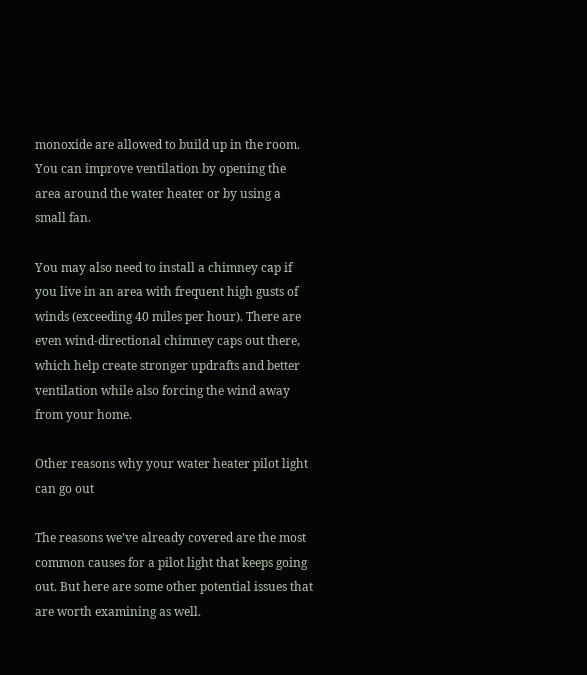monoxide are allowed to build up in the room. You can improve ventilation by opening the area around the water heater or by using a small fan.

You may also need to install a chimney cap if you live in an area with frequent high gusts of winds (exceeding 40 miles per hour). There are even wind-directional chimney caps out there, which help create stronger updrafts and better ventilation while also forcing the wind away from your home.

Other reasons why your water heater pilot light can go out

The reasons we’ve already covered are the most common causes for a pilot light that keeps going out. But here are some other potential issues that are worth examining as well.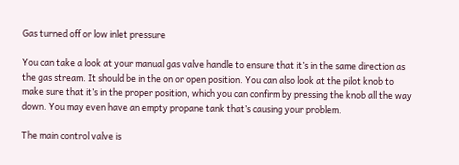Gas turned off or low inlet pressure

You can take a look at your manual gas valve handle to ensure that it’s in the same direction as the gas stream. It should be in the on or open position. You can also look at the pilot knob to make sure that it’s in the proper position, which you can confirm by pressing the knob all the way down. You may even have an empty propane tank that’s causing your problem.

The main control valve is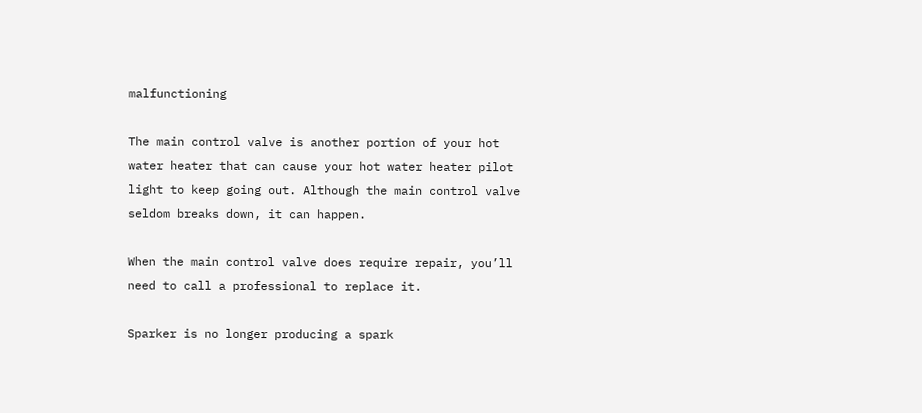malfunctioning

The main control valve is another portion of your hot water heater that can cause your hot water heater pilot light to keep going out. Although the main control valve seldom breaks down, it can happen.

When the main control valve does require repair, you’ll need to call a professional to replace it.

Sparker is no longer producing a spark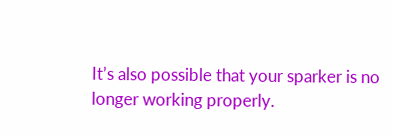It’s also possible that your sparker is no longer working properly.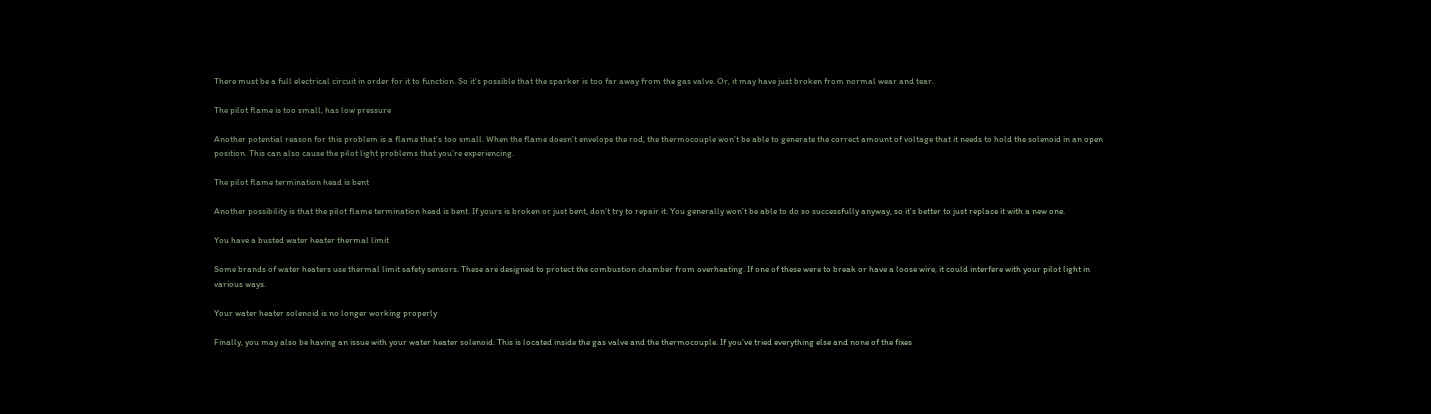There must be a full electrical circuit in order for it to function. So it’s possible that the sparker is too far away from the gas valve. Or, it may have just broken from normal wear and tear.

The pilot flame is too small, has low pressure

Another potential reason for this problem is a flame that’s too small. When the flame doesn’t envelope the rod, the thermocouple won’t be able to generate the correct amount of voltage that it needs to hold the solenoid in an open position. This can also cause the pilot light problems that you’re experiencing.

The pilot flame termination head is bent

Another possibility is that the pilot flame termination head is bent. If yours is broken or just bent, don’t try to repair it. You generally won’t be able to do so successfully anyway, so it’s better to just replace it with a new one.

You have a busted water heater thermal limit

Some brands of water heaters use thermal limit safety sensors. These are designed to protect the combustion chamber from overheating. If one of these were to break or have a loose wire, it could interfere with your pilot light in various ways.

Your water heater solenoid is no longer working properly

Finally, you may also be having an issue with your water heater solenoid. This is located inside the gas valve and the thermocouple. If you’ve tried everything else and none of the fixes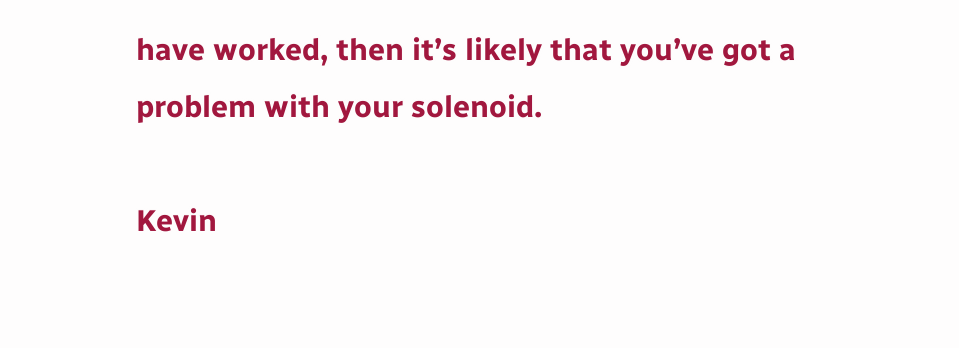have worked, then it’s likely that you’ve got a problem with your solenoid.

Kevin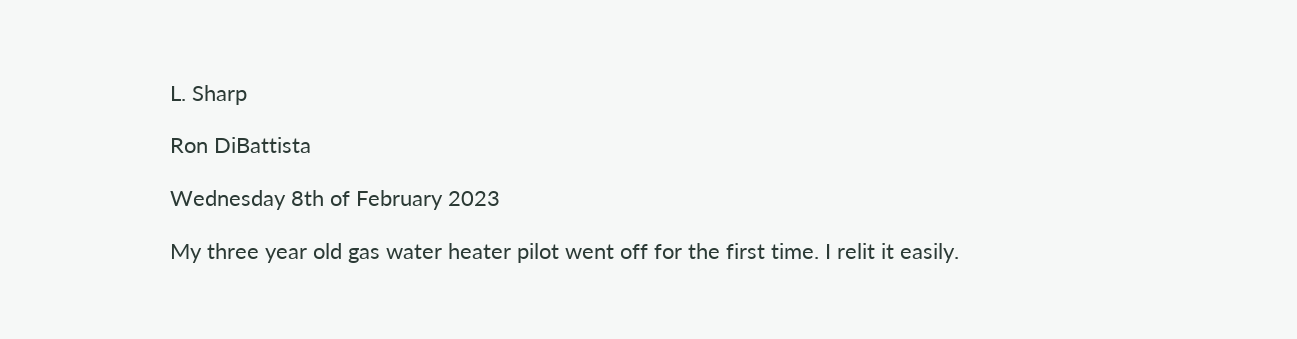L. Sharp

Ron DiBattista

Wednesday 8th of February 2023

My three year old gas water heater pilot went off for the first time. I relit it easily.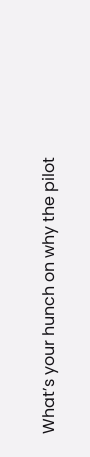What’s your hunch on why the pilot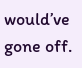would’ve gone off.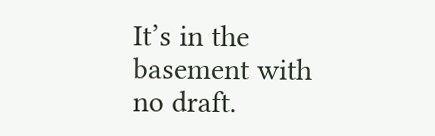It’s in the basement with no draft.